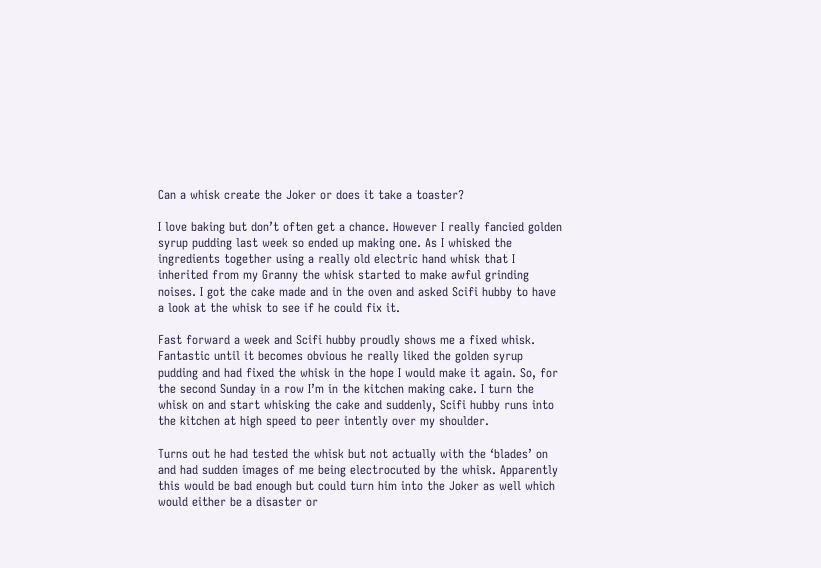Can a whisk create the Joker or does it take a toaster?

I love baking but don’t often get a chance. However I really fancied golden syrup pudding last week so ended up making one. As I whisked the ingredients together using a really old electric hand whisk that I inherited from my Granny the whisk started to make awful grinding noises. I got the cake made and in the oven and asked Scifi hubby to have a look at the whisk to see if he could fix it.

Fast forward a week and Scifi hubby proudly shows me a fixed whisk. Fantastic until it becomes obvious he really liked the golden syrup pudding and had fixed the whisk in the hope I would make it again. So, for the second Sunday in a row I’m in the kitchen making cake. I turn the whisk on and start whisking the cake and suddenly, Scifi hubby runs into the kitchen at high speed to peer intently over my shoulder.

Turns out he had tested the whisk but not actually with the ‘blades’ on and had sudden images of me being electrocuted by the whisk. Apparently this would be bad enough but could turn him into the Joker as well which would either be a disaster or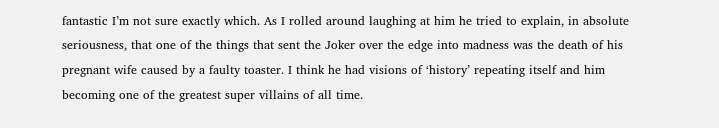fantastic I’m not sure exactly which. As I rolled around laughing at him he tried to explain, in absolute seriousness, that one of the things that sent the Joker over the edge into madness was the death of his pregnant wife caused by a faulty toaster. I think he had visions of ‘history’ repeating itself and him becoming one of the greatest super villains of all time.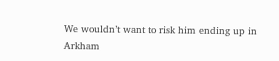We wouldn’t want to risk him ending up in Arkham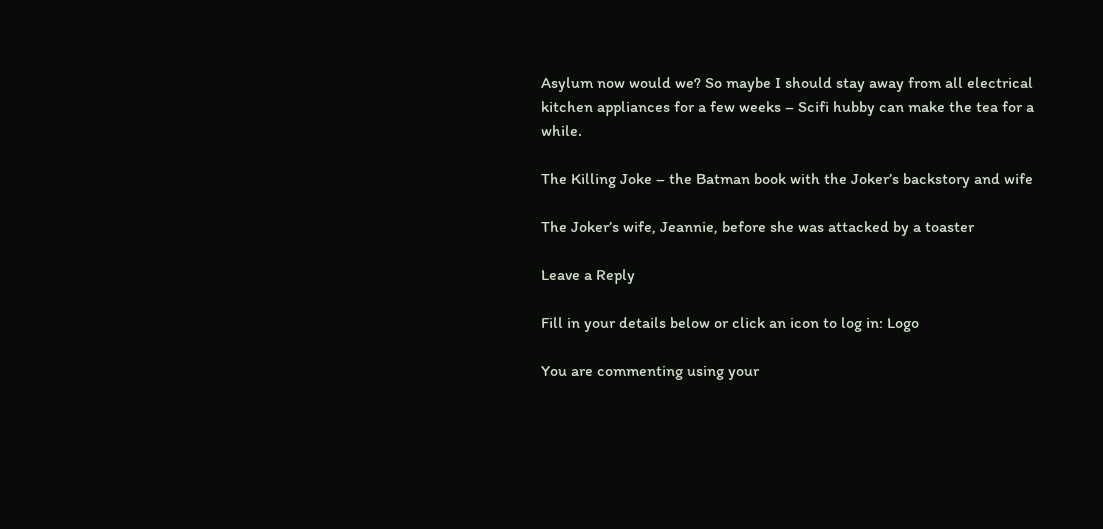Asylum now would we? So maybe I should stay away from all electrical kitchen appliances for a few weeks – Scifi hubby can make the tea for a while.

The Killing Joke – the Batman book with the Joker’s backstory and wife

The Joker’s wife, Jeannie, before she was attacked by a toaster

Leave a Reply

Fill in your details below or click an icon to log in: Logo

You are commenting using your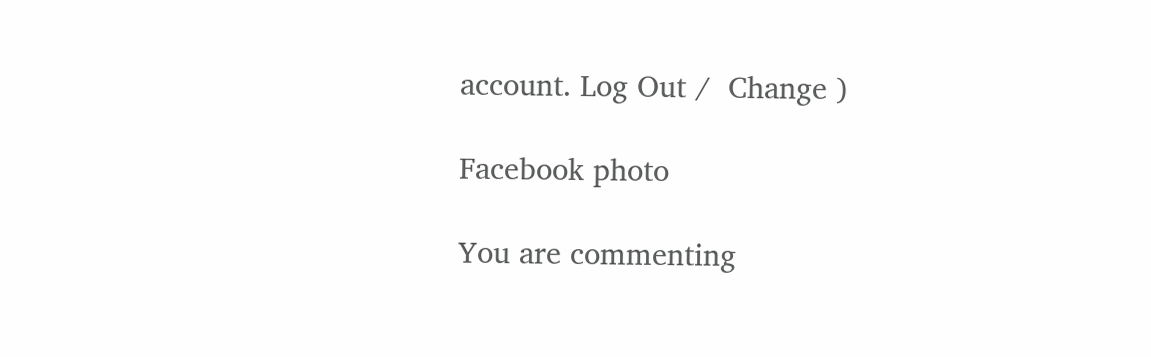account. Log Out /  Change )

Facebook photo

You are commenting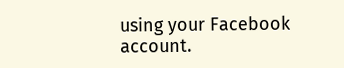using your Facebook account.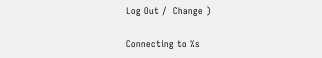Log Out /  Change )

Connecting to %s